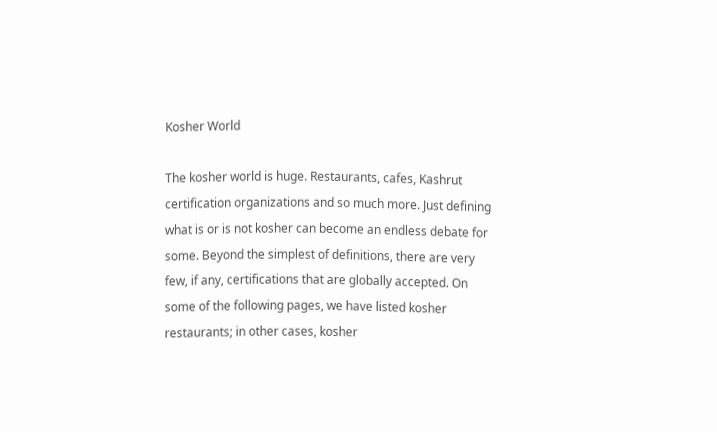Kosher World

The kosher world is huge. Restaurants, cafes, Kashrut certification organizations and so much more. Just defining what is or is not kosher can become an endless debate for some. Beyond the simplest of definitions, there are very few, if any, certifications that are globally accepted. On some of the following pages, we have listed kosher restaurants; in other cases, kosher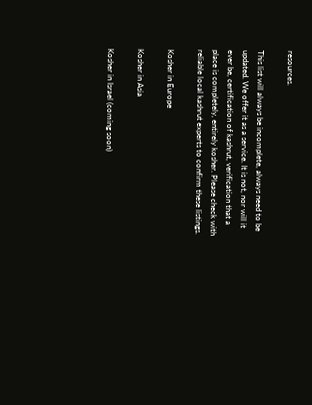resources.

This list will always be incomplete, always need to be updated. We offer it as a service. It is not, nor will it ever be, certification of kashrut, verification that a place is completely, entirely kosher. Please check with reliable local kashrut experts to confirm these listings.

Kosher in Europe

Kosher in Asia

Kosher in Israel (coming soon)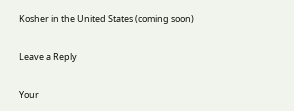Kosher in the United States (coming soon)

Leave a Reply

Your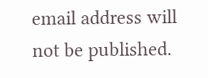email address will not be published.